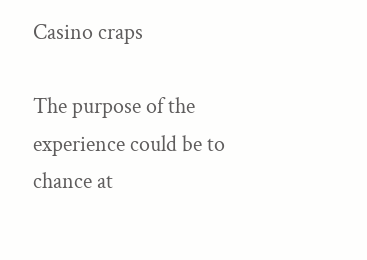Casino craps

The purpose of the experience could be to chance at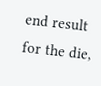end result for the die,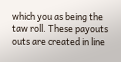which you as being the taw roll. These payouts outs are created in line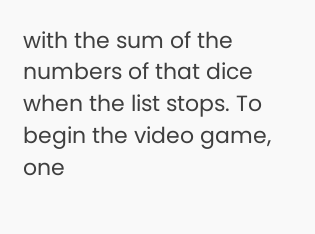with the sum of the numbers of that dice when the list stops. To begin the video game, one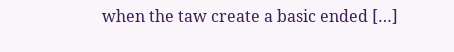when the taw create a basic ended […]